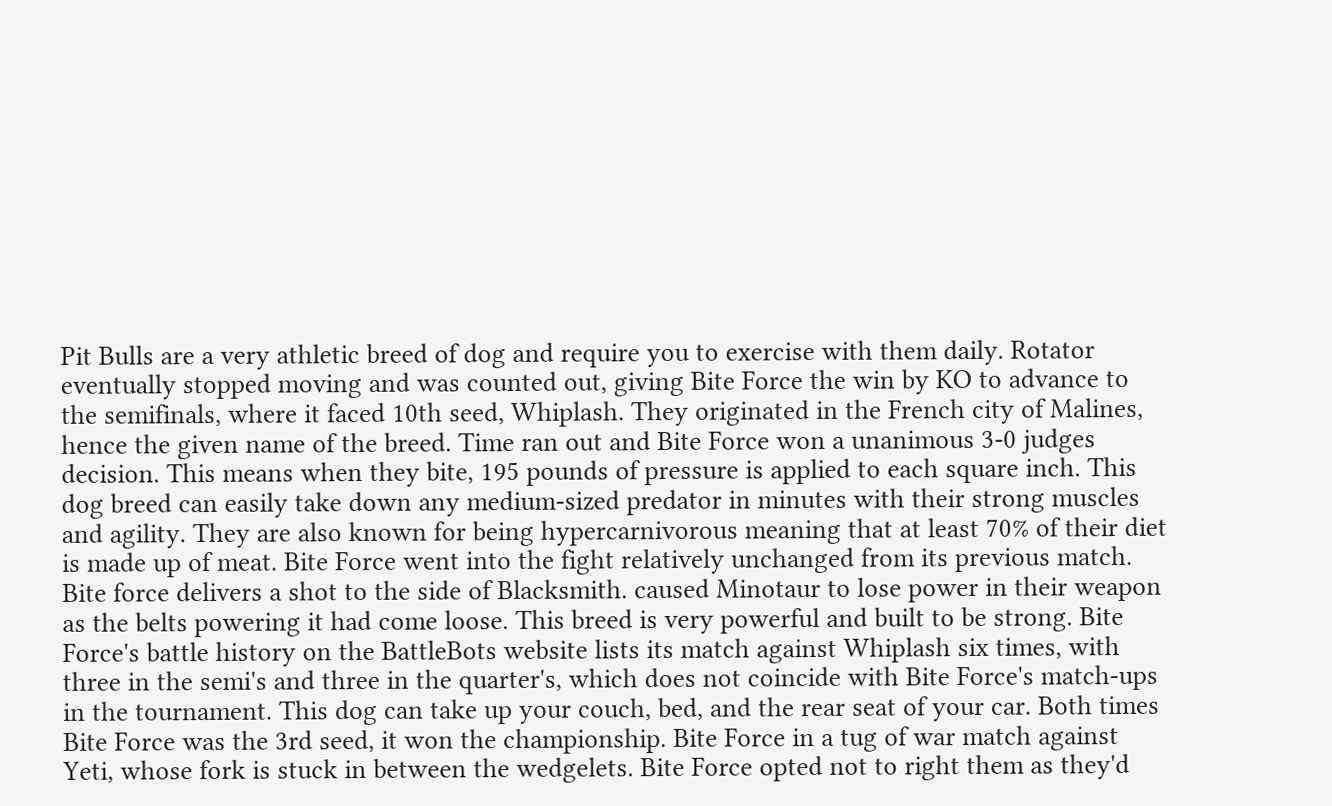Pit Bulls are a very athletic breed of dog and require you to exercise with them daily. Rotator eventually stopped moving and was counted out, giving Bite Force the win by KO to advance to the semifinals, where it faced 10th seed, Whiplash. They originated in the French city of Malines, hence the given name of the breed. Time ran out and Bite Force won a unanimous 3-0 judges decision. This means when they bite, 195 pounds of pressure is applied to each square inch. This dog breed can easily take down any medium-sized predator in minutes with their strong muscles and agility. They are also known for being hypercarnivorous meaning that at least 70% of their diet is made up of meat. Bite Force went into the fight relatively unchanged from its previous match. Bite force delivers a shot to the side of Blacksmith. caused Minotaur to lose power in their weapon as the belts powering it had come loose. This breed is very powerful and built to be strong. Bite Force's battle history on the BattleBots website lists its match against Whiplash six times, with three in the semi's and three in the quarter's, which does not coincide with Bite Force's match-ups in the tournament. This dog can take up your couch, bed, and the rear seat of your car. Both times Bite Force was the 3rd seed, it won the championship. Bite Force in a tug of war match against Yeti, whose fork is stuck in between the wedgelets. Bite Force opted not to right them as they'd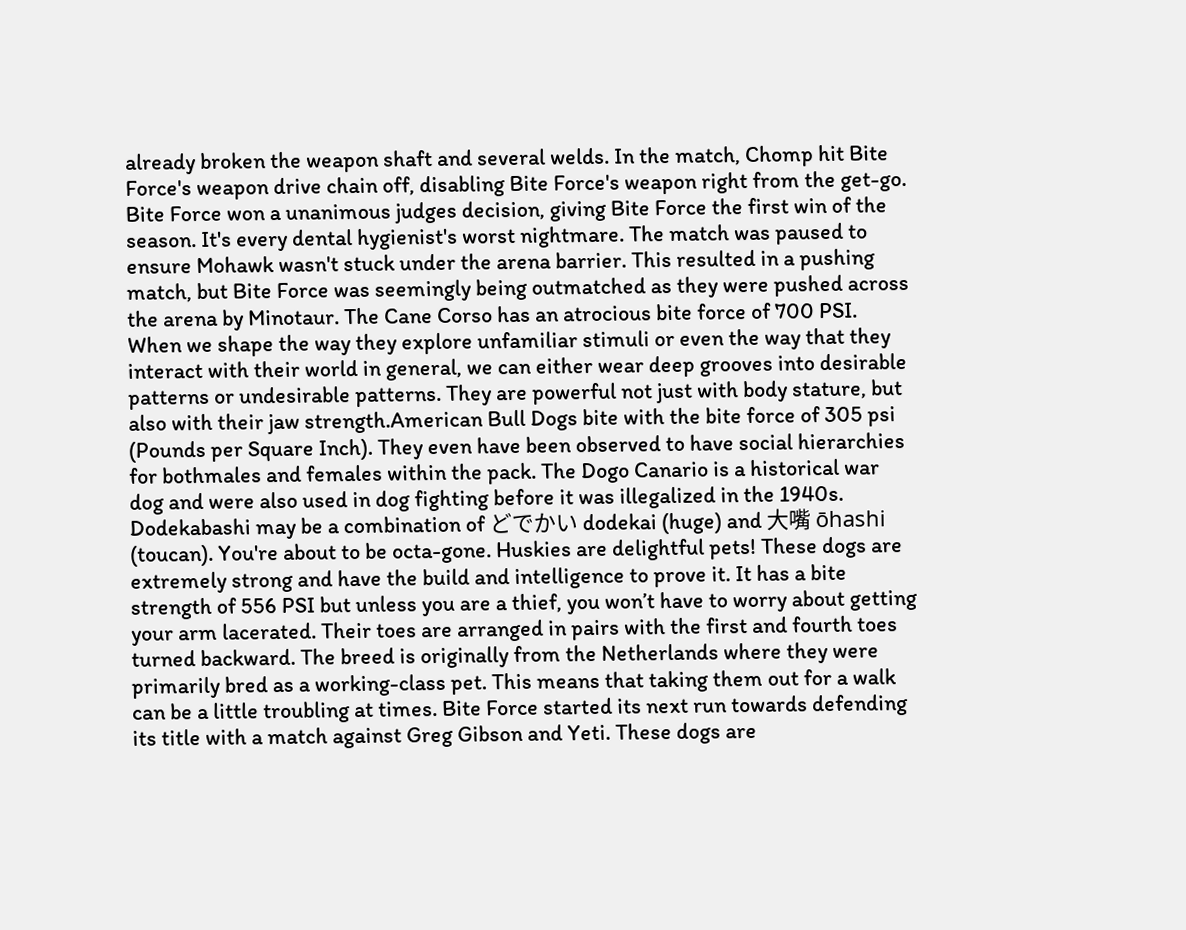already broken the weapon shaft and several welds. In the match, Chomp hit Bite Force's weapon drive chain off, disabling Bite Force's weapon right from the get-go. Bite Force won a unanimous judges decision, giving Bite Force the first win of the season. It's every dental hygienist's worst nightmare. The match was paused to ensure Mohawk wasn't stuck under the arena barrier. This resulted in a pushing match, but Bite Force was seemingly being outmatched as they were pushed across the arena by Minotaur. The Cane Corso has an atrocious bite force of 700 PSI. When we shape the way they explore unfamiliar stimuli or even the way that they interact with their world in general, we can either wear deep grooves into desirable patterns or undesirable patterns. They are powerful not just with body stature, but also with their jaw strength.American Bull Dogs bite with the bite force of 305 psi (Pounds per Square Inch). They even have been observed to have social hierarchies for bothmales and females within the pack. The Dogo Canario is a historical war dog and were also used in dog fighting before it was illegalized in the 1940s. Dodekabashi may be a combination of どでかい dodekai (huge) and 大嘴 ōhashi (toucan). You're about to be octa-gone. Huskies are delightful pets! These dogs are extremely strong and have the build and intelligence to prove it. It has a bite strength of 556 PSI but unless you are a thief, you won’t have to worry about getting your arm lacerated. Their toes are arranged in pairs with the first and fourth toes turned backward. The breed is originally from the Netherlands where they were primarily bred as a working-class pet. This means that taking them out for a walk can be a little troubling at times. Bite Force started its next run towards defending its title with a match against Greg Gibson and Yeti. These dogs are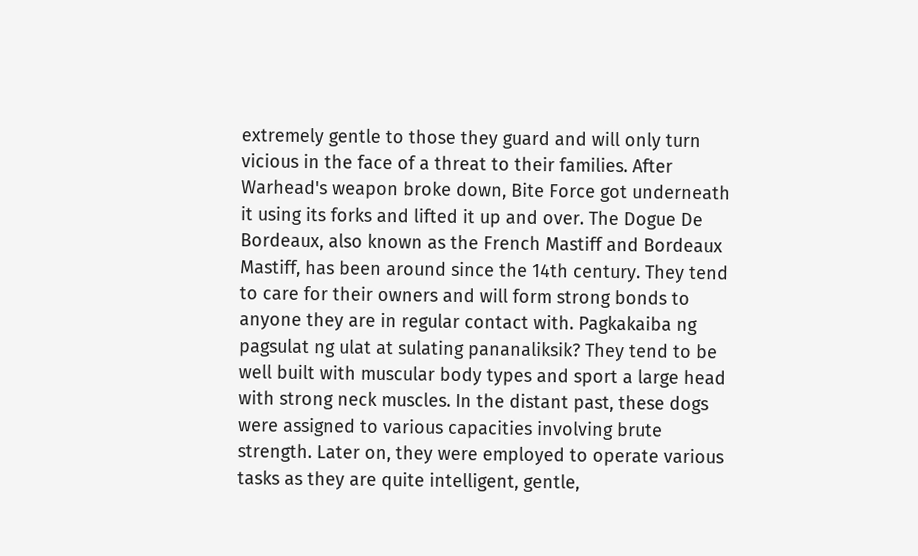extremely gentle to those they guard and will only turn vicious in the face of a threat to their families. After Warhead's weapon broke down, Bite Force got underneath it using its forks and lifted it up and over. The Dogue De Bordeaux, also known as the French Mastiff and Bordeaux Mastiff, has been around since the 14th century. They tend to care for their owners and will form strong bonds to anyone they are in regular contact with. Pagkakaiba ng pagsulat ng ulat at sulating pananaliksik? They tend to be well built with muscular body types and sport a large head with strong neck muscles. In the distant past, these dogs were assigned to various capacities involving brute strength. Later on, they were employed to operate various tasks as they are quite intelligent, gentle,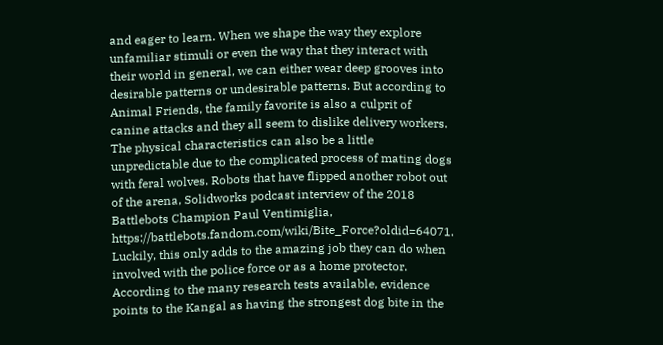and eager to learn. When we shape the way they explore unfamiliar stimuli or even the way that they interact with their world in general, we can either wear deep grooves into desirable patterns or undesirable patterns. But according to Animal Friends, the family favorite is also a culprit of canine attacks and they all seem to dislike delivery workers. The physical characteristics can also be a little unpredictable due to the complicated process of mating dogs with feral wolves. Robots that have flipped another robot out of the arena, Solidworks podcast interview of the 2018 Battlebots Champion Paul Ventimiglia, https://battlebots.fandom.com/wiki/Bite_Force?oldid=64071. Luckily, this only adds to the amazing job they can do when involved with the police force or as a home protector. According to the many research tests available, evidence points to the Kangal as having the strongest dog bite in the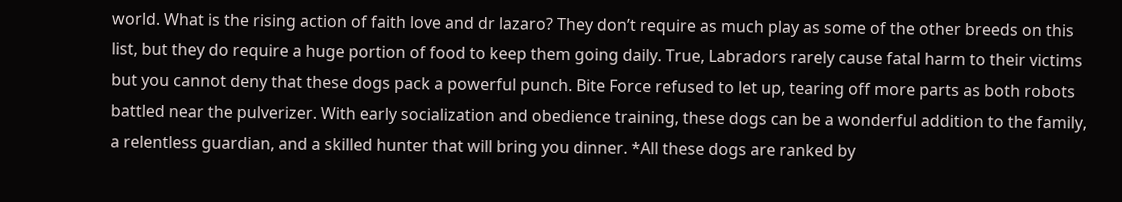world. What is the rising action of faith love and dr lazaro? They don’t require as much play as some of the other breeds on this list, but they do require a huge portion of food to keep them going daily. True, Labradors rarely cause fatal harm to their victims but you cannot deny that these dogs pack a powerful punch. Bite Force refused to let up, tearing off more parts as both robots battled near the pulverizer. With early socialization and obedience training, these dogs can be a wonderful addition to the family, a relentless guardian, and a skilled hunter that will bring you dinner. *All these dogs are ranked by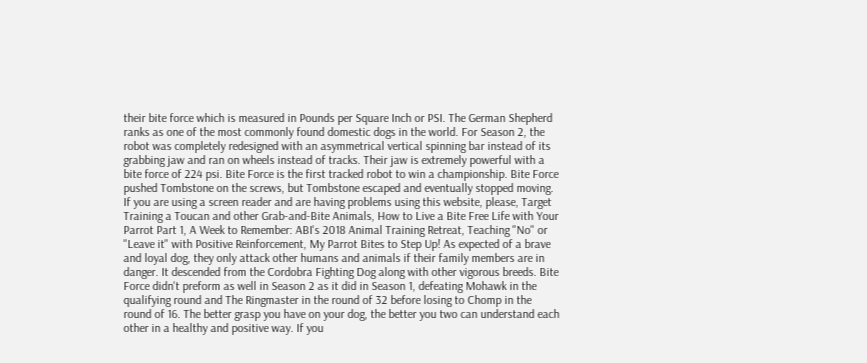their bite force which is measured in Pounds per Square Inch or PSI. The German Shepherd ranks as one of the most commonly found domestic dogs in the world. For Season 2, the robot was completely redesigned with an asymmetrical vertical spinning bar instead of its grabbing jaw and ran on wheels instead of tracks. Their jaw is extremely powerful with a bite force of 224 psi. Bite Force is the first tracked robot to win a championship. Bite Force pushed Tombstone on the screws, but Tombstone escaped and eventually stopped moving. If you are using a screen reader and are having problems using this website, please, Target Training a Toucan and other Grab-and-Bite Animals, How to Live a Bite Free Life with Your Parrot Part 1, A Week to Remember: ABI's 2018 Animal Training Retreat, Teaching "No" or "Leave it" with Positive Reinforcement, My Parrot Bites to Step Up! As expected of a brave and loyal dog, they only attack other humans and animals if their family members are in danger. It descended from the Cordobra Fighting Dog along with other vigorous breeds. Bite Force didn't preform as well in Season 2 as it did in Season 1, defeating Mohawk in the qualifying round and The Ringmaster in the round of 32 before losing to Chomp in the round of 16. The better grasp you have on your dog, the better you two can understand each other in a healthy and positive way. If you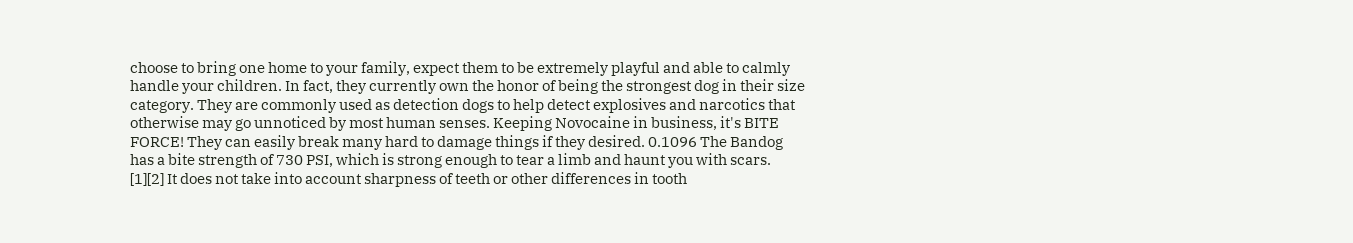choose to bring one home to your family, expect them to be extremely playful and able to calmly handle your children. In fact, they currently own the honor of being the strongest dog in their size category. They are commonly used as detection dogs to help detect explosives and narcotics that otherwise may go unnoticed by most human senses. Keeping Novocaine in business, it's BITE FORCE! They can easily break many hard to damage things if they desired. 0.1096 The Bandog has a bite strength of 730 PSI, which is strong enough to tear a limb and haunt you with scars. [1][2] It does not take into account sharpness of teeth or other differences in tooth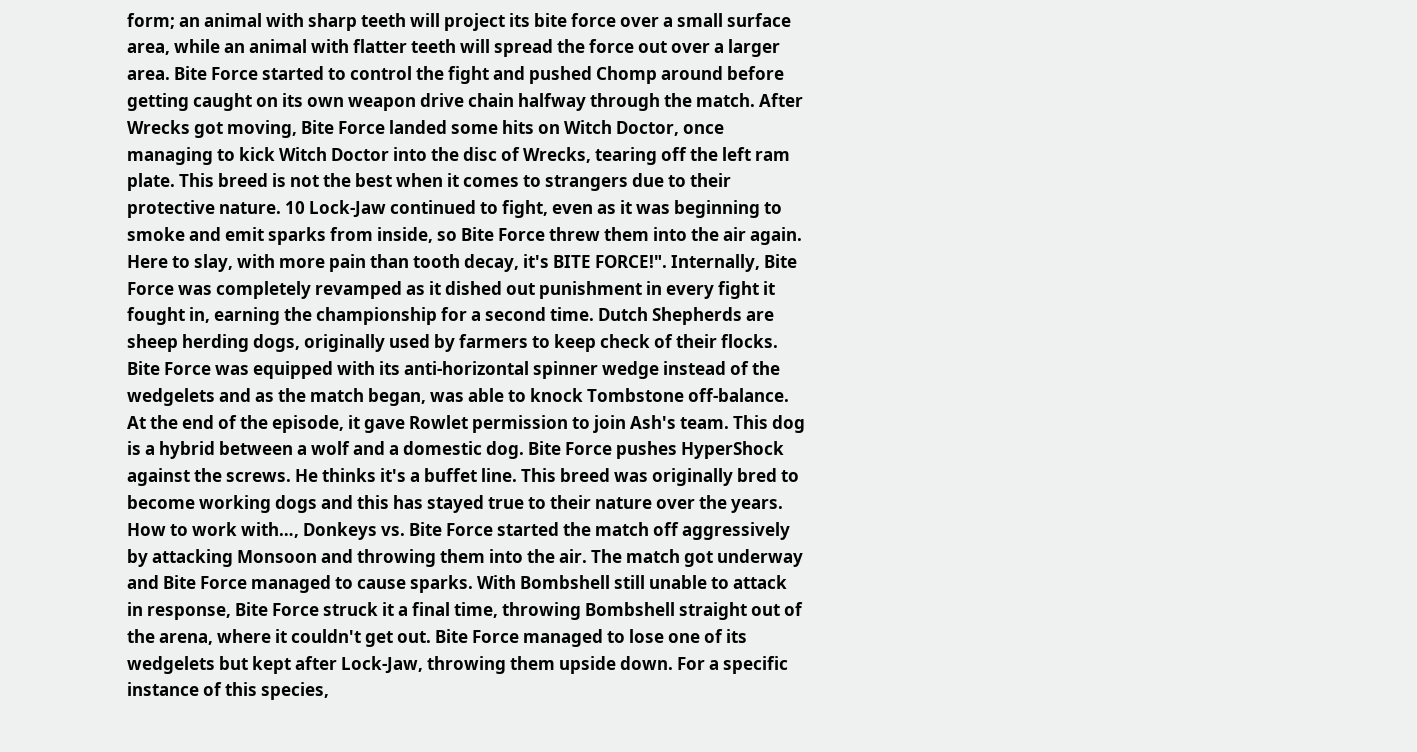form; an animal with sharp teeth will project its bite force over a small surface area, while an animal with flatter teeth will spread the force out over a larger area. Bite Force started to control the fight and pushed Chomp around before getting caught on its own weapon drive chain halfway through the match. After Wrecks got moving, Bite Force landed some hits on Witch Doctor, once managing to kick Witch Doctor into the disc of Wrecks, tearing off the left ram plate. This breed is not the best when it comes to strangers due to their protective nature. 10 Lock-Jaw continued to fight, even as it was beginning to smoke and emit sparks from inside, so Bite Force threw them into the air again. Here to slay, with more pain than tooth decay, it's BITE FORCE!". Internally, Bite Force was completely revamped as it dished out punishment in every fight it fought in, earning the championship for a second time. Dutch Shepherds are sheep herding dogs, originally used by farmers to keep check of their flocks. Bite Force was equipped with its anti-horizontal spinner wedge instead of the wedgelets and as the match began, was able to knock Tombstone off-balance. At the end of the episode, it gave Rowlet permission to join Ash's team. This dog is a hybrid between a wolf and a domestic dog. Bite Force pushes HyperShock against the screws. He thinks it's a buffet line. This breed was originally bred to become working dogs and this has stayed true to their nature over the years. How to work with…, Donkeys vs. Bite Force started the match off aggressively by attacking Monsoon and throwing them into the air. The match got underway and Bite Force managed to cause sparks. With Bombshell still unable to attack in response, Bite Force struck it a final time, throwing Bombshell straight out of the arena, where it couldn't get out. Bite Force managed to lose one of its wedgelets but kept after Lock-Jaw, throwing them upside down. For a specific instance of this species,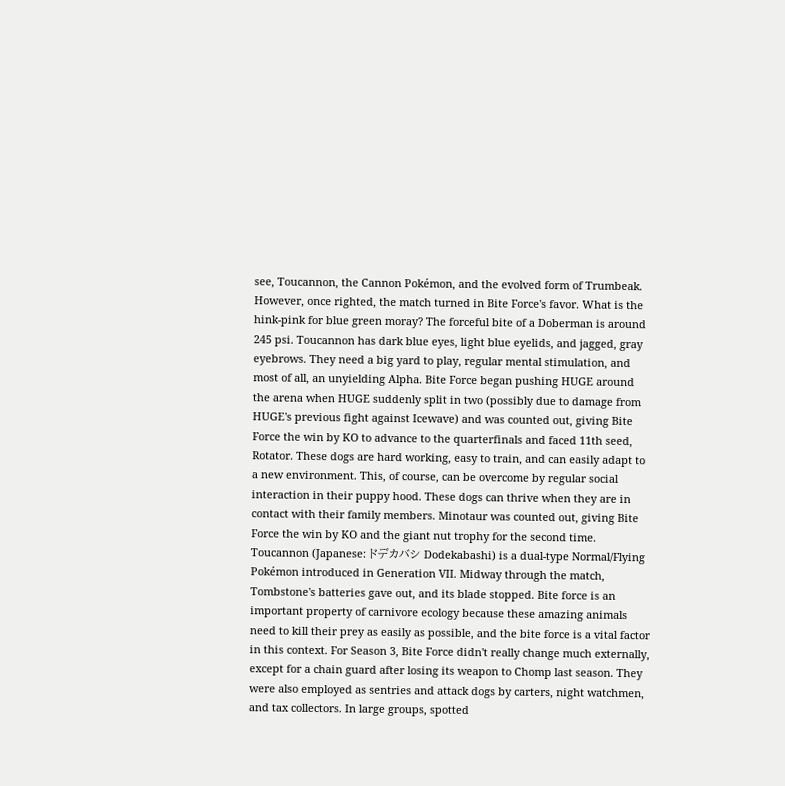see, Toucannon, the Cannon Pokémon, and the evolved form of Trumbeak. However, once righted, the match turned in Bite Force's favor. What is the hink-pink for blue green moray? The forceful bite of a Doberman is around 245 psi. Toucannon has dark blue eyes, light blue eyelids, and jagged, gray eyebrows. They need a big yard to play, regular mental stimulation, and most of all, an unyielding Alpha. Bite Force began pushing HUGE around the arena when HUGE suddenly split in two (possibly due to damage from HUGE's previous fight against Icewave) and was counted out, giving Bite Force the win by KO to advance to the quarterfinals and faced 11th seed, Rotator. These dogs are hard working, easy to train, and can easily adapt to a new environment. This, of course, can be overcome by regular social interaction in their puppy hood. These dogs can thrive when they are in contact with their family members. Minotaur was counted out, giving Bite Force the win by KO and the giant nut trophy for the second time. Toucannon (Japanese: ドデカバシ Dodekabashi) is a dual-type Normal/Flying Pokémon introduced in Generation VII. Midway through the match, Tombstone's batteries gave out, and its blade stopped. Bite force is an important property of carnivore ecology because these amazing animals need to kill their prey as easily as possible, and the bite force is a vital factor in this context. For Season 3, Bite Force didn't really change much externally, except for a chain guard after losing its weapon to Chomp last season. They were also employed as sentries and attack dogs by carters, night watchmen, and tax collectors. In large groups, spotted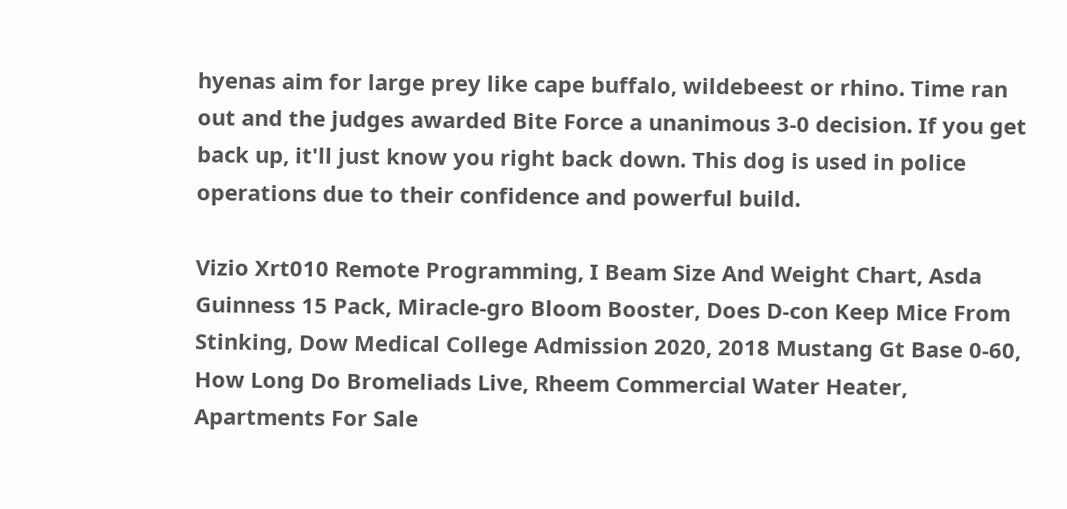hyenas aim for large prey like cape buffalo, wildebeest or rhino. Time ran out and the judges awarded Bite Force a unanimous 3-0 decision. If you get back up, it'll just know you right back down. This dog is used in police operations due to their confidence and powerful build.

Vizio Xrt010 Remote Programming, I Beam Size And Weight Chart, Asda Guinness 15 Pack, Miracle-gro Bloom Booster, Does D-con Keep Mice From Stinking, Dow Medical College Admission 2020, 2018 Mustang Gt Base 0-60, How Long Do Bromeliads Live, Rheem Commercial Water Heater, Apartments For Sale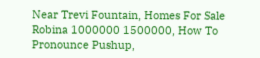Near Trevi Fountain, Homes For Sale Robina 1000000 1500000, How To Pronounce Pushup,